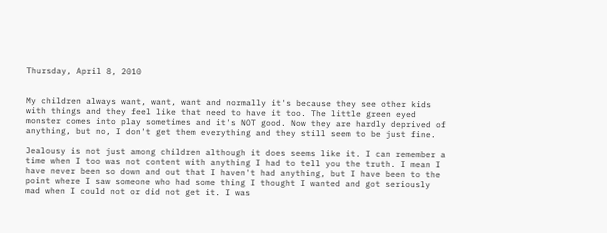Thursday, April 8, 2010


My children always want, want, want and normally it's because they see other kids with things and they feel like that need to have it too. The little green eyed monster comes into play sometimes and it's NOT good. Now they are hardly deprived of anything, but no, I don't get them everything and they still seem to be just fine.

Jealousy is not just among children although it does seems like it. I can remember a time when I too was not content with anything I had to tell you the truth. I mean I have never been so down and out that I haven't had anything, but I have been to the point where I saw someone who had some thing I thought I wanted and got seriously mad when I could not or did not get it. I was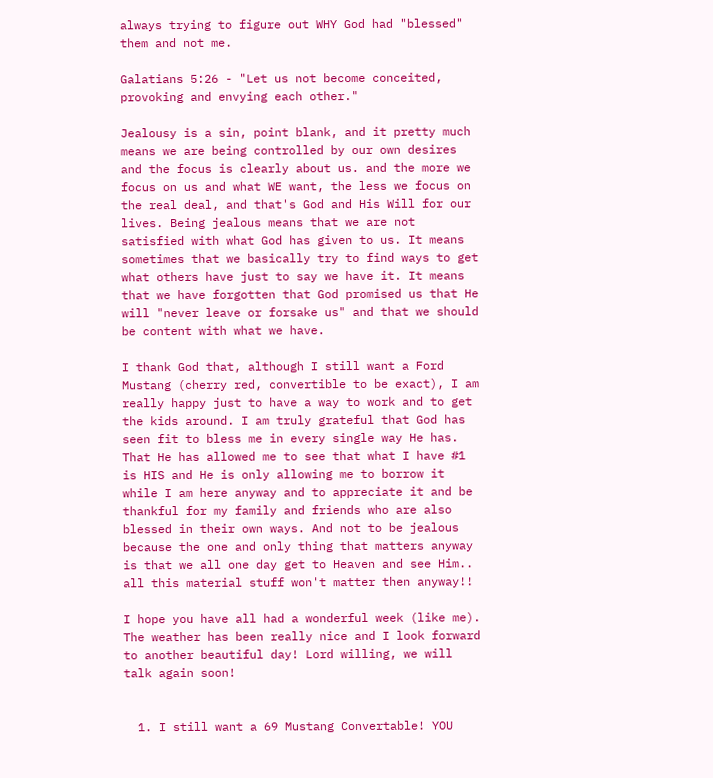always trying to figure out WHY God had "blessed" them and not me.

Galatians 5:26 - "Let us not become conceited, provoking and envying each other."

Jealousy is a sin, point blank, and it pretty much means we are being controlled by our own desires and the focus is clearly about us. and the more we focus on us and what WE want, the less we focus on the real deal, and that's God and His Will for our lives. Being jealous means that we are not satisfied with what God has given to us. It means sometimes that we basically try to find ways to get what others have just to say we have it. It means that we have forgotten that God promised us that He will "never leave or forsake us" and that we should be content with what we have.

I thank God that, although I still want a Ford Mustang (cherry red, convertible to be exact), I am really happy just to have a way to work and to get the kids around. I am truly grateful that God has seen fit to bless me in every single way He has. That He has allowed me to see that what I have #1 is HIS and He is only allowing me to borrow it while I am here anyway and to appreciate it and be thankful for my family and friends who are also blessed in their own ways. And not to be jealous because the one and only thing that matters anyway is that we all one day get to Heaven and see Him.. all this material stuff won't matter then anyway!!

I hope you have all had a wonderful week (like me). The weather has been really nice and I look forward to another beautiful day! Lord willing, we will talk again soon!


  1. I still want a 69 Mustang Convertable! YOU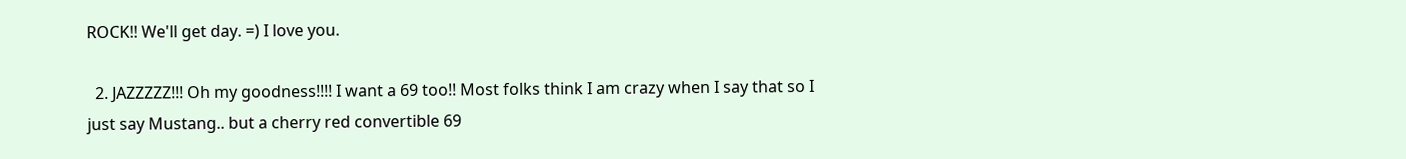ROCK!! We'll get day. =) I love you.

  2. JAZZZZZ!!! Oh my goodness!!!! I want a 69 too!! Most folks think I am crazy when I say that so I just say Mustang.. but a cherry red convertible 69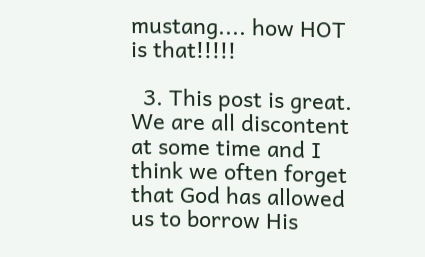mustang.... how HOT is that!!!!!

  3. This post is great. We are all discontent at some time and I think we often forget that God has allowed us to borrow His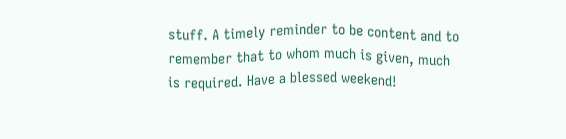stuff. A timely reminder to be content and to remember that to whom much is given, much is required. Have a blessed weekend!